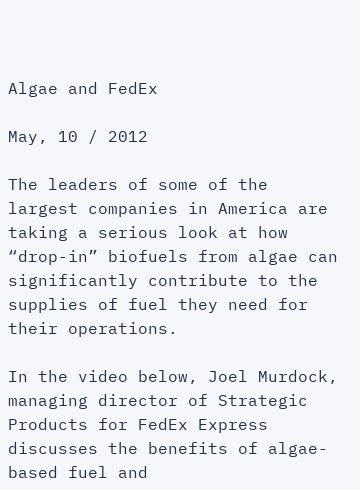Algae and FedEx

May, 10 / 2012

The leaders of some of the largest companies in America are taking a serious look at how “drop-in” biofuels from algae can significantly contribute to the supplies of fuel they need for their operations.

In the video below, Joel Murdock, managing director of Strategic Products for FedEx Express discusses the benefits of algae-based fuel and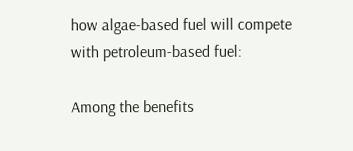how algae-based fuel will compete with petroleum-based fuel:

Among the benefits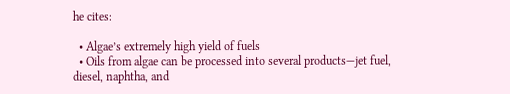he cites:

  • Algae’s extremely high yield of fuels
  • Oils from algae can be processed into several products—jet fuel, diesel, naphtha, and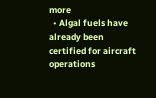more
  • Algal fuels have already been certified for aircraft operations